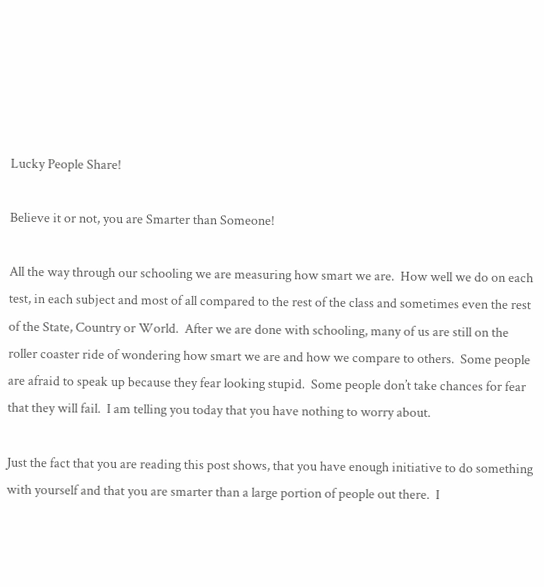Lucky People Share!

Believe it or not, you are Smarter than Someone!

All the way through our schooling we are measuring how smart we are.  How well we do on each test, in each subject and most of all compared to the rest of the class and sometimes even the rest of the State, Country or World.  After we are done with schooling, many of us are still on the roller coaster ride of wondering how smart we are and how we compare to others.  Some people are afraid to speak up because they fear looking stupid.  Some people don’t take chances for fear that they will fail.  I am telling you today that you have nothing to worry about.

Just the fact that you are reading this post shows, that you have enough initiative to do something with yourself and that you are smarter than a large portion of people out there.  I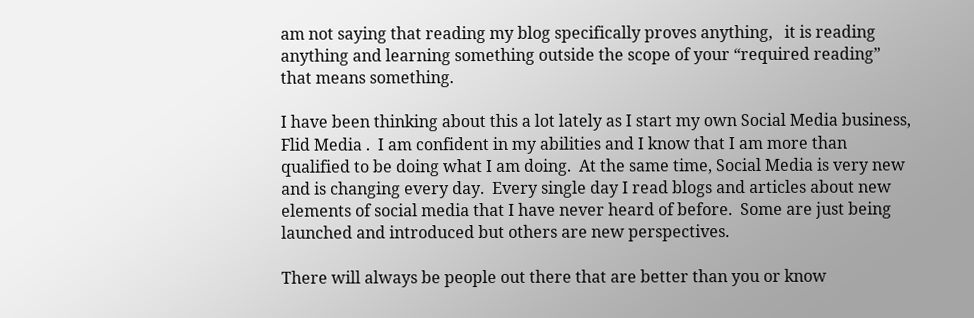am not saying that reading my blog specifically proves anything,   it is reading anything and learning something outside the scope of your “required reading” that means something.

I have been thinking about this a lot lately as I start my own Social Media business, Flid Media .  I am confident in my abilities and I know that I am more than qualified to be doing what I am doing.  At the same time, Social Media is very new and is changing every day.  Every single day I read blogs and articles about new elements of social media that I have never heard of before.  Some are just being launched and introduced but others are new perspectives.

There will always be people out there that are better than you or know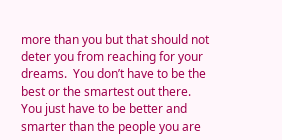more than you but that should not deter you from reaching for your dreams.  You don’t have to be the best or the smartest out there.  You just have to be better and smarter than the people you are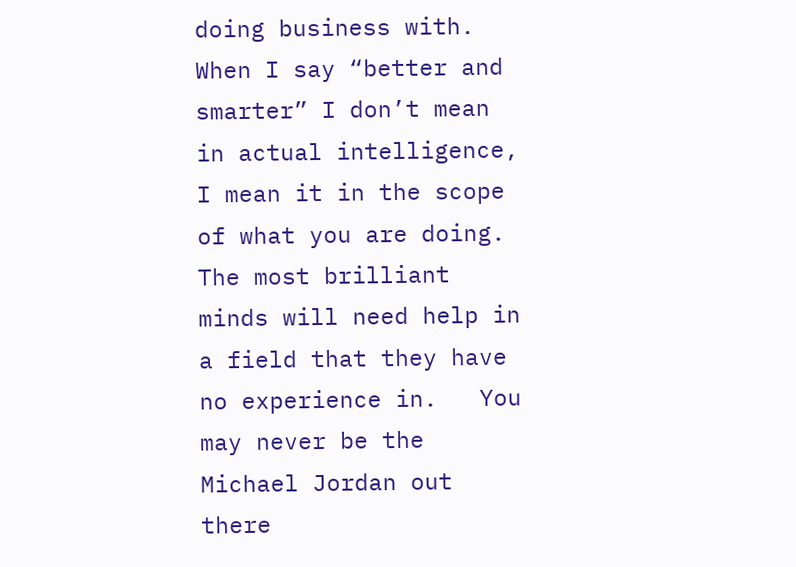doing business with.  When I say “better and smarter” I don’t mean in actual intelligence, I mean it in the scope of what you are doing.  The most brilliant minds will need help in a field that they have no experience in.   You may never be the Michael Jordan out there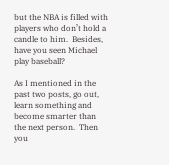but the NBA is filled with players who don’t hold a candle to him.  Besides, have you seen Michael play baseball?

As I mentioned in the past two posts, go out, learn something and become smarter than the next person.  Then you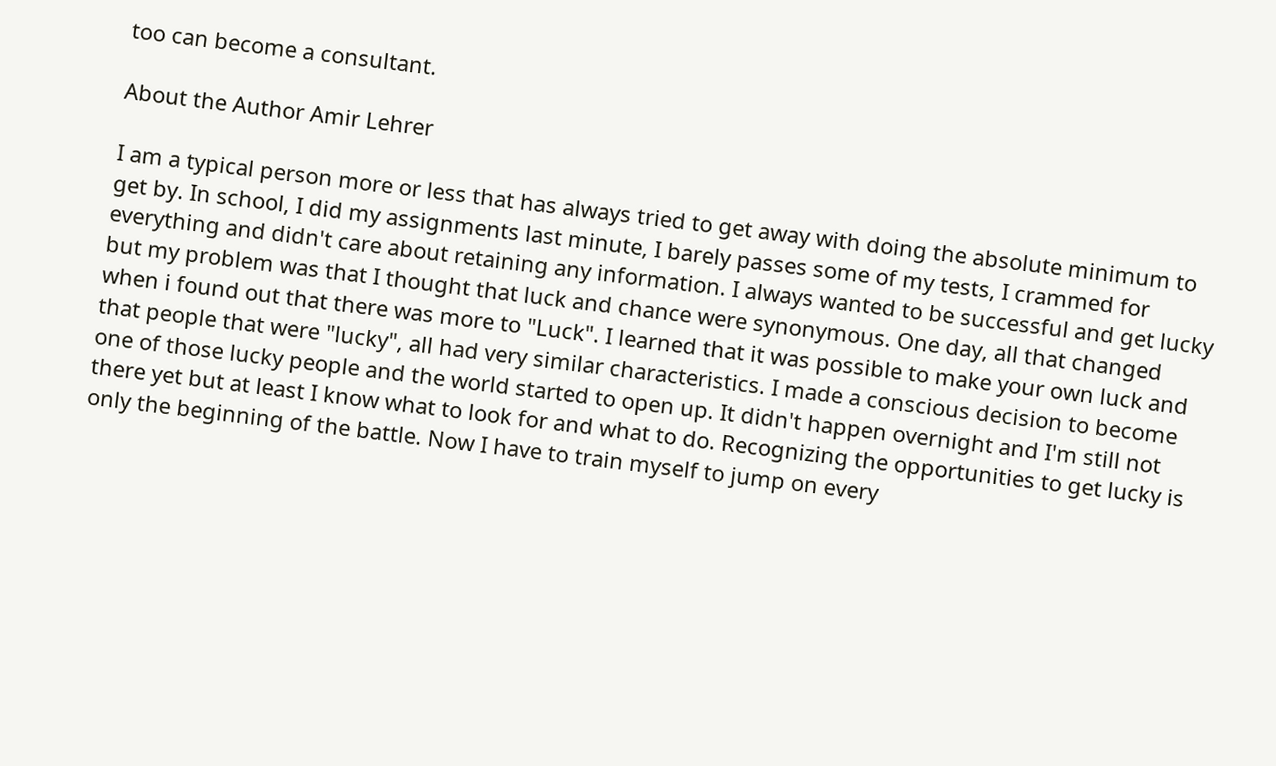too can become a consultant.

About the Author Amir Lehrer

I am a typical person more or less that has always tried to get away with doing the absolute minimum to get by. In school, I did my assignments last minute, I barely passes some of my tests, I crammed for everything and didn't care about retaining any information. I always wanted to be successful and get lucky but my problem was that I thought that luck and chance were synonymous. One day, all that changed when i found out that there was more to "Luck". I learned that it was possible to make your own luck and that people that were "lucky", all had very similar characteristics. I made a conscious decision to become one of those lucky people and the world started to open up. It didn't happen overnight and I'm still not there yet but at least I know what to look for and what to do. Recognizing the opportunities to get lucky is only the beginning of the battle. Now I have to train myself to jump on every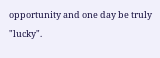opportunity and one day be truly "lucky".